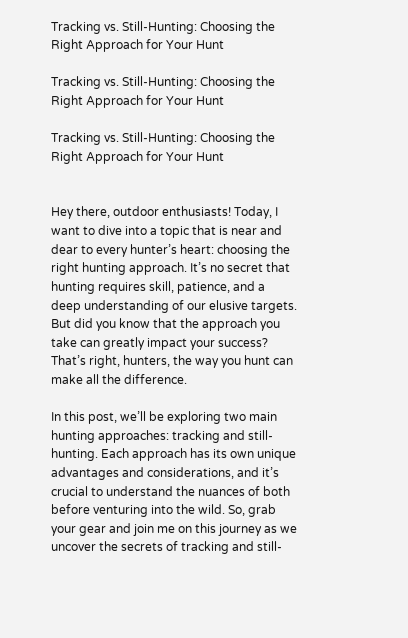Tracking vs. Still-Hunting: Choosing the Right Approach for Your Hunt

Tracking vs. Still-Hunting: Choosing the Right Approach for Your Hunt

Tracking vs. Still-Hunting: Choosing the Right Approach for Your Hunt


Hey there, outdoor enthusiasts! Today, I want to dive into a topic that is near and dear to every hunter’s heart: choosing the right hunting approach. It’s no secret that hunting requires skill, patience, and a deep understanding of our elusive targets. But did you know that the approach you take can greatly impact your success? That’s right, hunters, the way you hunt can make all the difference.

In this post, we’ll be exploring two main hunting approaches: tracking and still-hunting. Each approach has its own unique advantages and considerations, and it’s crucial to understand the nuances of both before venturing into the wild. So, grab your gear and join me on this journey as we uncover the secrets of tracking and still-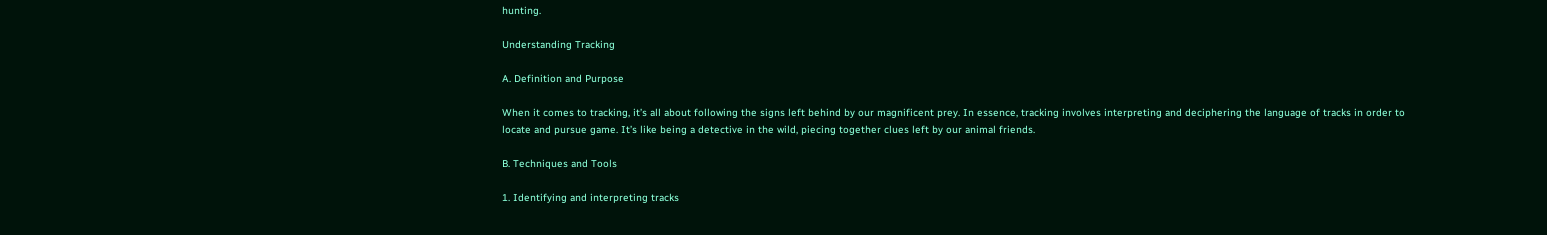hunting.

Understanding Tracking

A. Definition and Purpose

When it comes to tracking, it’s all about following the signs left behind by our magnificent prey. In essence, tracking involves interpreting and deciphering the language of tracks in order to locate and pursue game. It’s like being a detective in the wild, piecing together clues left by our animal friends.

B. Techniques and Tools

1. Identifying and interpreting tracks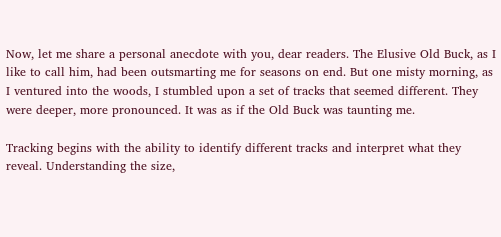Now, let me share a personal anecdote with you, dear readers. The Elusive Old Buck, as I like to call him, had been outsmarting me for seasons on end. But one misty morning, as I ventured into the woods, I stumbled upon a set of tracks that seemed different. They were deeper, more pronounced. It was as if the Old Buck was taunting me.

Tracking begins with the ability to identify different tracks and interpret what they reveal. Understanding the size,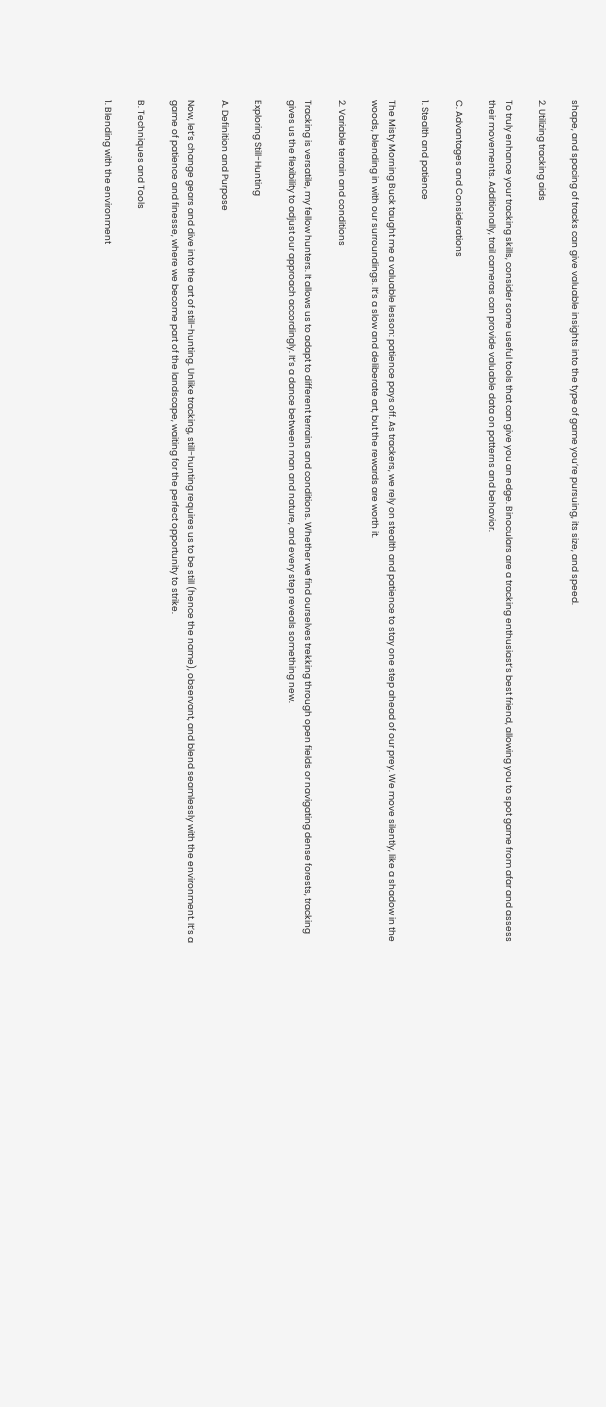shape, and spacing of tracks can give valuable insights into the type of game you’re pursuing, its size, and speed.

2. Utilizing tracking aids

To truly enhance your tracking skills, consider some useful tools that can give you an edge. Binoculars are a tracking enthusiast’s best friend, allowing you to spot game from afar and assess their movements. Additionally, trail cameras can provide valuable data on patterns and behavior.

C. Advantages and Considerations

1. Stealth and patience

The Misty Morning Buck taught me a valuable lesson: patience pays off. As trackers, we rely on stealth and patience to stay one step ahead of our prey. We move silently, like a shadow in the woods, blending in with our surroundings. It’s a slow and deliberate art, but the rewards are worth it.

2. Variable terrain and conditions

Tracking is versatile, my fellow hunters. It allows us to adapt to different terrains and conditions. Whether we find ourselves trekking through open fields or navigating dense forests, tracking gives us the flexibility to adjust our approach accordingly. It’s a dance between man and nature, and every step reveals something new.

Exploring Still-Hunting

A. Definition and Purpose

Now, let’s change gears and dive into the art of still-hunting. Unlike tracking, still-hunting requires us to be still (hence the name), observant, and blend seamlessly with the environment. It’s a game of patience and finesse, where we become part of the landscape, waiting for the perfect opportunity to strike.

B. Techniques and Tools

1. Blending with the environment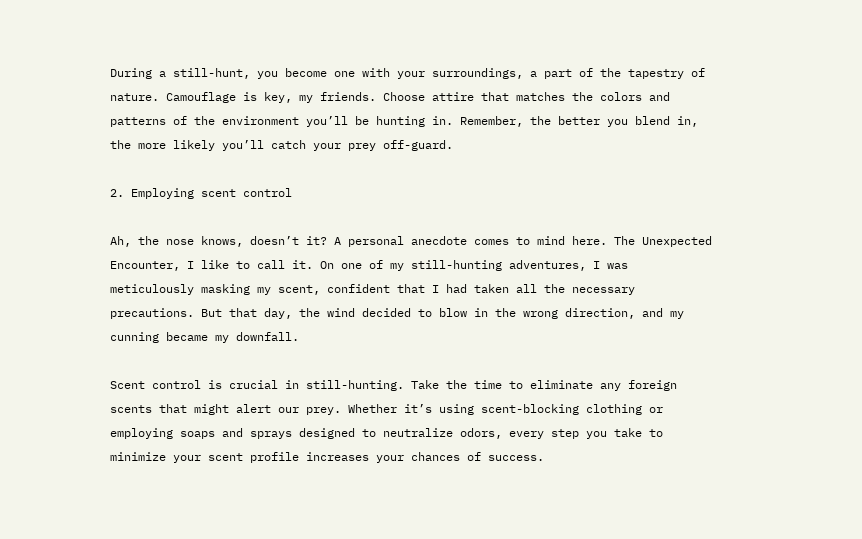During a still-hunt, you become one with your surroundings, a part of the tapestry of nature. Camouflage is key, my friends. Choose attire that matches the colors and patterns of the environment you’ll be hunting in. Remember, the better you blend in, the more likely you’ll catch your prey off-guard.

2. Employing scent control

Ah, the nose knows, doesn’t it? A personal anecdote comes to mind here. The Unexpected Encounter, I like to call it. On one of my still-hunting adventures, I was meticulously masking my scent, confident that I had taken all the necessary precautions. But that day, the wind decided to blow in the wrong direction, and my cunning became my downfall.

Scent control is crucial in still-hunting. Take the time to eliminate any foreign scents that might alert our prey. Whether it’s using scent-blocking clothing or employing soaps and sprays designed to neutralize odors, every step you take to minimize your scent profile increases your chances of success.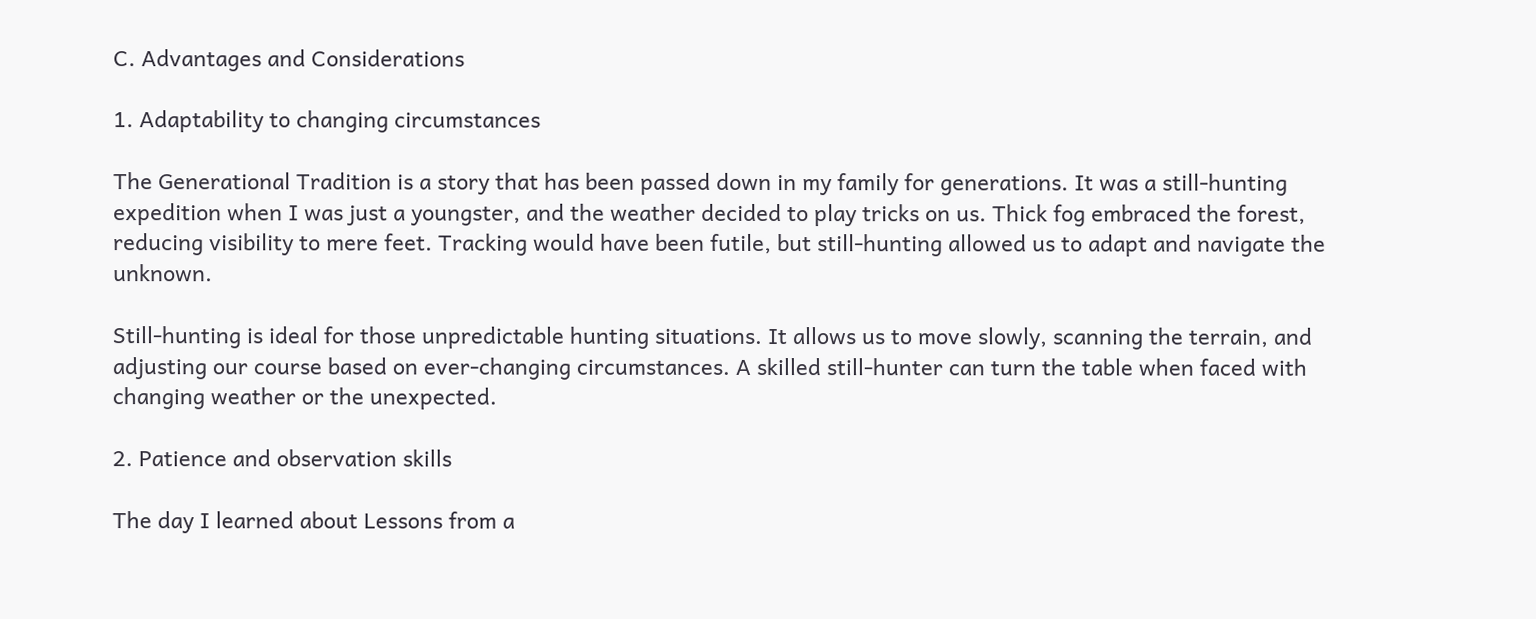C. Advantages and Considerations

1. Adaptability to changing circumstances

The Generational Tradition is a story that has been passed down in my family for generations. It was a still-hunting expedition when I was just a youngster, and the weather decided to play tricks on us. Thick fog embraced the forest, reducing visibility to mere feet. Tracking would have been futile, but still-hunting allowed us to adapt and navigate the unknown.

Still-hunting is ideal for those unpredictable hunting situations. It allows us to move slowly, scanning the terrain, and adjusting our course based on ever-changing circumstances. A skilled still-hunter can turn the table when faced with changing weather or the unexpected.

2. Patience and observation skills

The day I learned about Lessons from a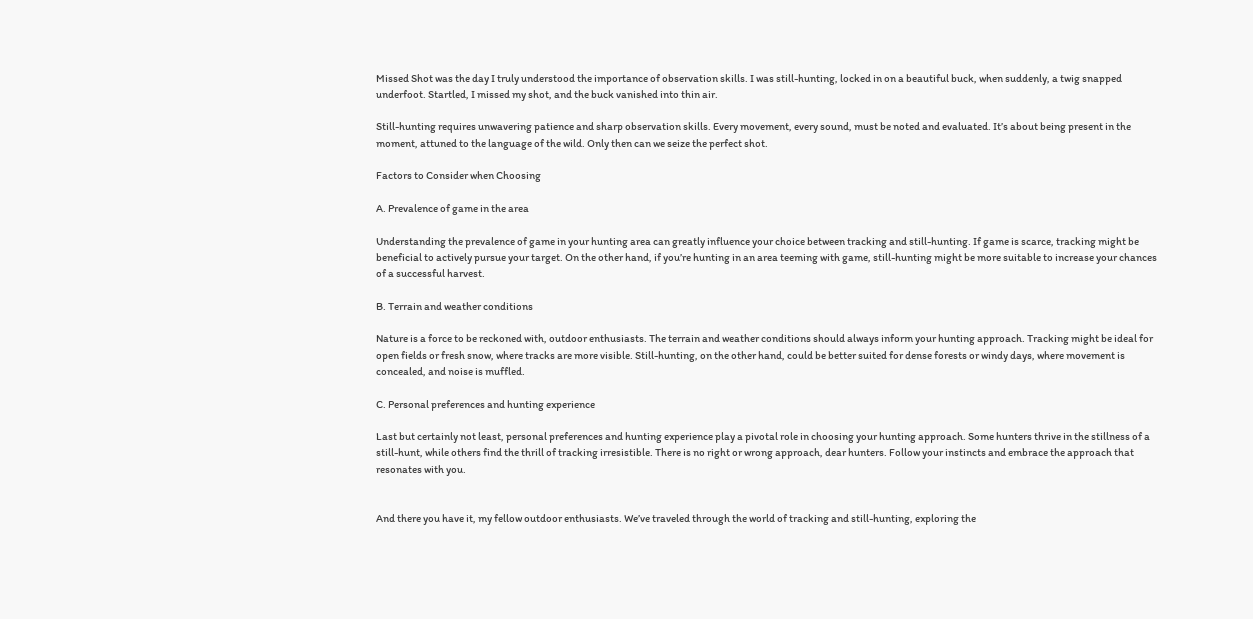Missed Shot was the day I truly understood the importance of observation skills. I was still-hunting, locked in on a beautiful buck, when suddenly, a twig snapped underfoot. Startled, I missed my shot, and the buck vanished into thin air.

Still-hunting requires unwavering patience and sharp observation skills. Every movement, every sound, must be noted and evaluated. It’s about being present in the moment, attuned to the language of the wild. Only then can we seize the perfect shot.

Factors to Consider when Choosing

A. Prevalence of game in the area

Understanding the prevalence of game in your hunting area can greatly influence your choice between tracking and still-hunting. If game is scarce, tracking might be beneficial to actively pursue your target. On the other hand, if you’re hunting in an area teeming with game, still-hunting might be more suitable to increase your chances of a successful harvest.

B. Terrain and weather conditions

Nature is a force to be reckoned with, outdoor enthusiasts. The terrain and weather conditions should always inform your hunting approach. Tracking might be ideal for open fields or fresh snow, where tracks are more visible. Still-hunting, on the other hand, could be better suited for dense forests or windy days, where movement is concealed, and noise is muffled.

C. Personal preferences and hunting experience

Last but certainly not least, personal preferences and hunting experience play a pivotal role in choosing your hunting approach. Some hunters thrive in the stillness of a still-hunt, while others find the thrill of tracking irresistible. There is no right or wrong approach, dear hunters. Follow your instincts and embrace the approach that resonates with you.


And there you have it, my fellow outdoor enthusiasts. We’ve traveled through the world of tracking and still-hunting, exploring the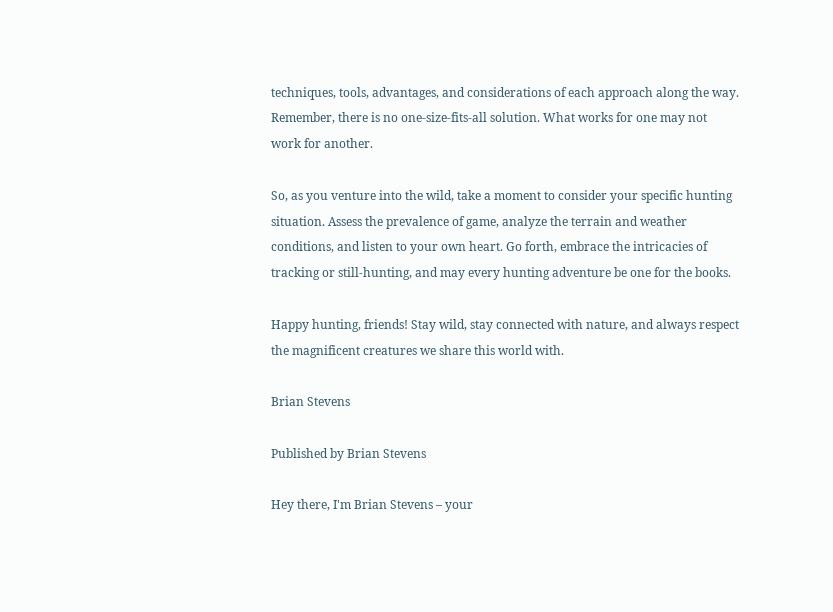techniques, tools, advantages, and considerations of each approach along the way. Remember, there is no one-size-fits-all solution. What works for one may not work for another.

So, as you venture into the wild, take a moment to consider your specific hunting situation. Assess the prevalence of game, analyze the terrain and weather conditions, and listen to your own heart. Go forth, embrace the intricacies of tracking or still-hunting, and may every hunting adventure be one for the books.

Happy hunting, friends! Stay wild, stay connected with nature, and always respect the magnificent creatures we share this world with.

Brian Stevens

Published by Brian Stevens

Hey there, I'm Brian Stevens – your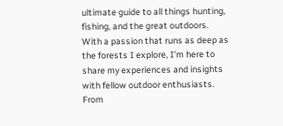ultimate guide to all things hunting, fishing, and the great outdoors. With a passion that runs as deep as the forests I explore, I'm here to share my experiences and insights with fellow outdoor enthusiasts. From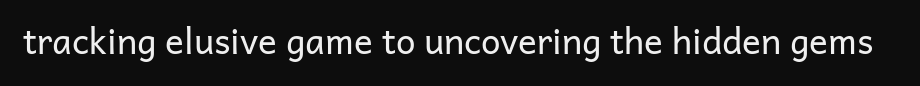tracking elusive game to uncovering the hidden gems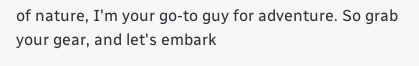of nature, I'm your go-to guy for adventure. So grab your gear, and let's embark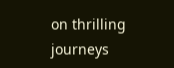on thrilling journeys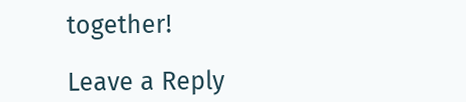together!

Leave a Reply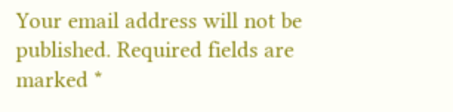Your email address will not be published. Required fields are marked *